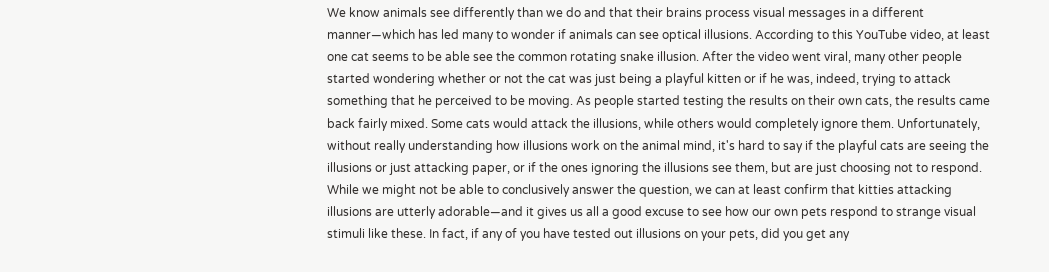We know animals see differently than we do and that their brains process visual messages in a different manner—which has led many to wonder if animals can see optical illusions. According to this YouTube video, at least one cat seems to be able see the common rotating snake illusion. After the video went viral, many other people started wondering whether or not the cat was just being a playful kitten or if he was, indeed, trying to attack something that he perceived to be moving. As people started testing the results on their own cats, the results came back fairly mixed. Some cats would attack the illusions, while others would completely ignore them. Unfortunately, without really understanding how illusions work on the animal mind, it's hard to say if the playful cats are seeing the illusions or just attacking paper, or if the ones ignoring the illusions see them, but are just choosing not to respond. While we might not be able to conclusively answer the question, we can at least confirm that kitties attacking illusions are utterly adorable—and it gives us all a good excuse to see how our own pets respond to strange visual stimuli like these. In fact, if any of you have tested out illusions on your pets, did you get any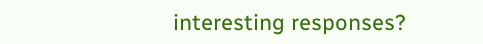interesting responses?